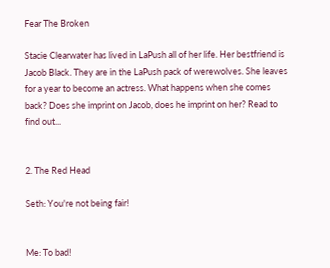Fear The Broken

Stacie Clearwater has lived in LaPush all of her life. Her bestfriend is Jacob Black. They are in the LaPush pack of werewolves. She leaves for a year to become an actress. What happens when she comes back? Does she imprint on Jacob, does he imprint on her? Read to find out...


2. The Red Head

Seth: You're not being fair!


Me: To bad!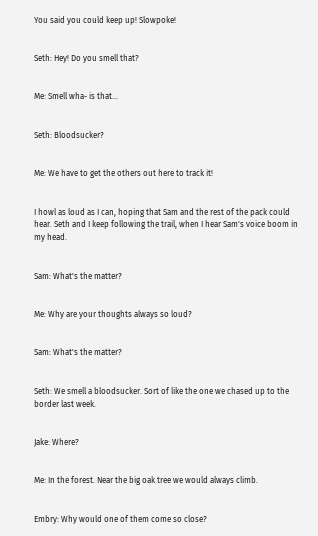You said you could keep up! Slowpoke!


Seth: Hey! Do you smell that?


Me: Smell wha- is that...


Seth: Bloodsucker?


Me: We have to get the others out here to track it!


I howl as loud as I can, hoping that Sam and the rest of the pack could hear. Seth and I keep following the trail, when I hear Sam's voice boom in my head.


Sam: What's the matter?


Me: Why are your thoughts always so loud?


Sam: What's the matter?


Seth: We smell a bloodsucker. Sort of like the one we chased up to the border last week.


Jake: Where?


Me: In the forest. Near the big oak tree we would always climb.


Embry: Why would one of them come so close?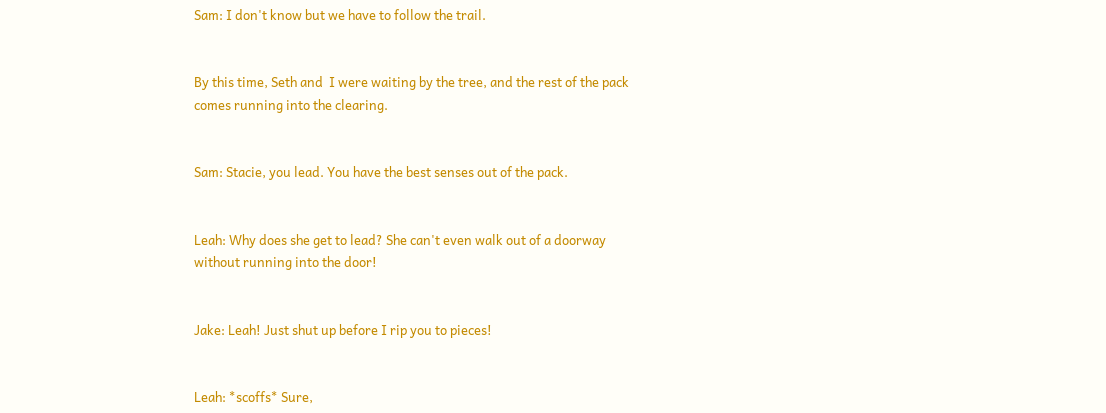Sam: I don't know but we have to follow the trail.


By this time, Seth and  I were waiting by the tree, and the rest of the pack comes running into the clearing.


Sam: Stacie, you lead. You have the best senses out of the pack.


Leah: Why does she get to lead? She can't even walk out of a doorway without running into the door!


Jake: Leah! Just shut up before I rip you to pieces!


Leah: *scoffs* Sure,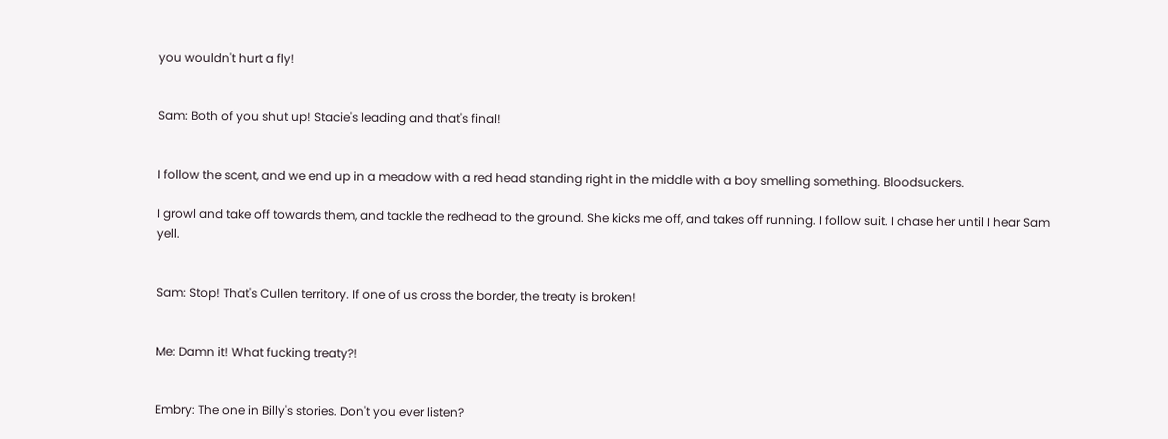you wouldn't hurt a fly!


Sam: Both of you shut up! Stacie's leading and that's final!


I follow the scent, and we end up in a meadow with a red head standing right in the middle with a boy smelling something. Bloodsuckers.

I growl and take off towards them, and tackle the redhead to the ground. She kicks me off, and takes off running. I follow suit. I chase her until I hear Sam yell.


Sam: Stop! That's Cullen territory. If one of us cross the border, the treaty is broken!


Me: Damn it! What fucking treaty?!


Embry: The one in Billy's stories. Don't you ever listen?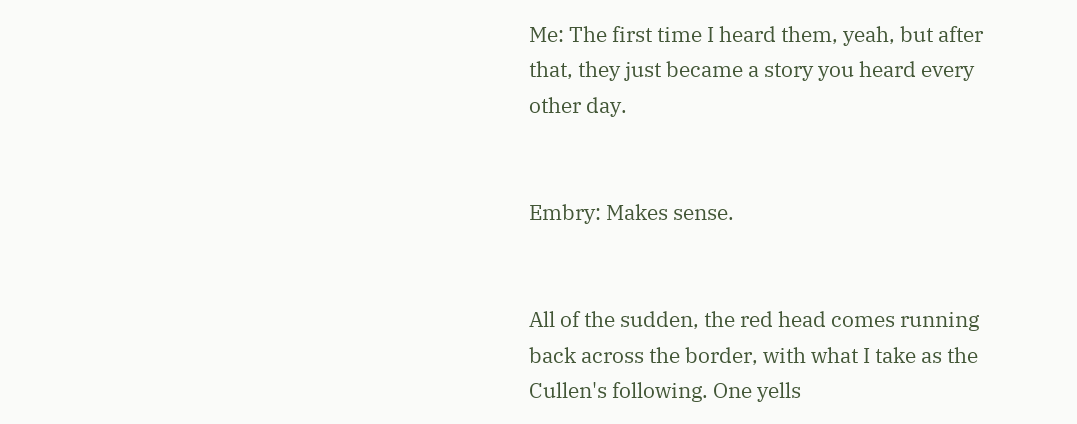Me: The first time I heard them, yeah, but after that, they just became a story you heard every other day.


Embry: Makes sense.


All of the sudden, the red head comes running back across the border, with what I take as the Cullen's following. One yells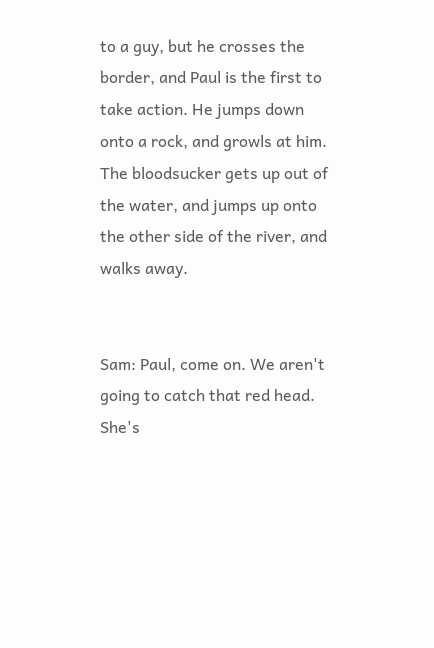to a guy, but he crosses the border, and Paul is the first to take action. He jumps down onto a rock, and growls at him. The bloodsucker gets up out of the water, and jumps up onto the other side of the river, and walks away.


Sam: Paul, come on. We aren't going to catch that red head. She's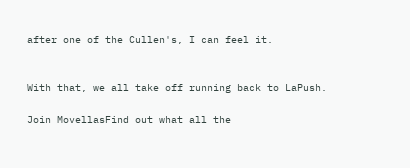after one of the Cullen's, I can feel it.


With that, we all take off running back to LaPush.

Join MovellasFind out what all the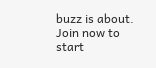buzz is about. Join now to start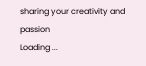sharing your creativity and passion
Loading ...